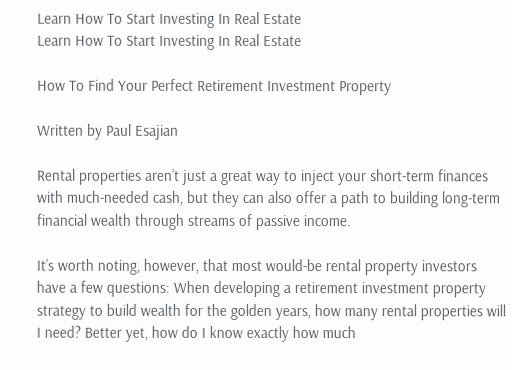Learn How To Start Investing In Real Estate
Learn How To Start Investing In Real Estate

How To Find Your Perfect Retirement Investment Property

Written by Paul Esajian

Rental properties aren’t just a great way to inject your short-term finances with much-needed cash, but they can also offer a path to building long-term financial wealth through streams of passive income.

It’s worth noting, however, that most would-be rental property investors have a few questions: When developing a retirement investment property strategy to build wealth for the golden years, how many rental properties will I need? Better yet, how do I know exactly how much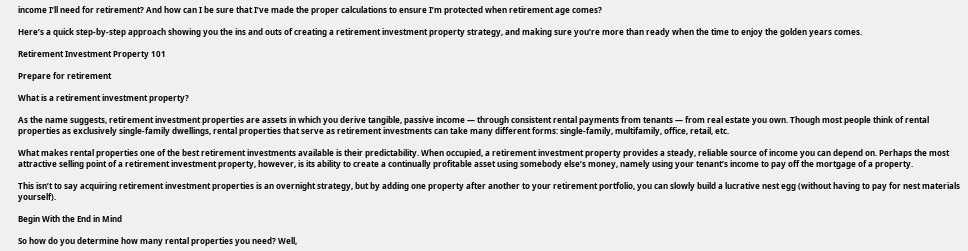income I’ll need for retirement? And how can I be sure that I’ve made the proper calculations to ensure I’m protected when retirement age comes?

Here’s a quick step-by-step approach showing you the ins and outs of creating a retirement investment property strategy, and making sure you’re more than ready when the time to enjoy the golden years comes.

Retirement Investment Property 101

Prepare for retirement

What is a retirement investment property?

As the name suggests, retirement investment properties are assets in which you derive tangible, passive income — through consistent rental payments from tenants — from real estate you own. Though most people think of rental properties as exclusively single-family dwellings, rental properties that serve as retirement investments can take many different forms: single-family, multifamily, office, retail, etc.

What makes rental properties one of the best retirement investments available is their predictability. When occupied, a retirement investment property provides a steady, reliable source of income you can depend on. Perhaps the most attractive selling point of a retirement investment property, however, is its ability to create a continually profitable asset using somebody else’s money, namely using your tenant’s income to pay off the mortgage of a property.

This isn’t to say acquiring retirement investment properties is an overnight strategy, but by adding one property after another to your retirement portfolio, you can slowly build a lucrative nest egg (without having to pay for nest materials yourself).

Begin With the End in Mind

So how do you determine how many rental properties you need? Well,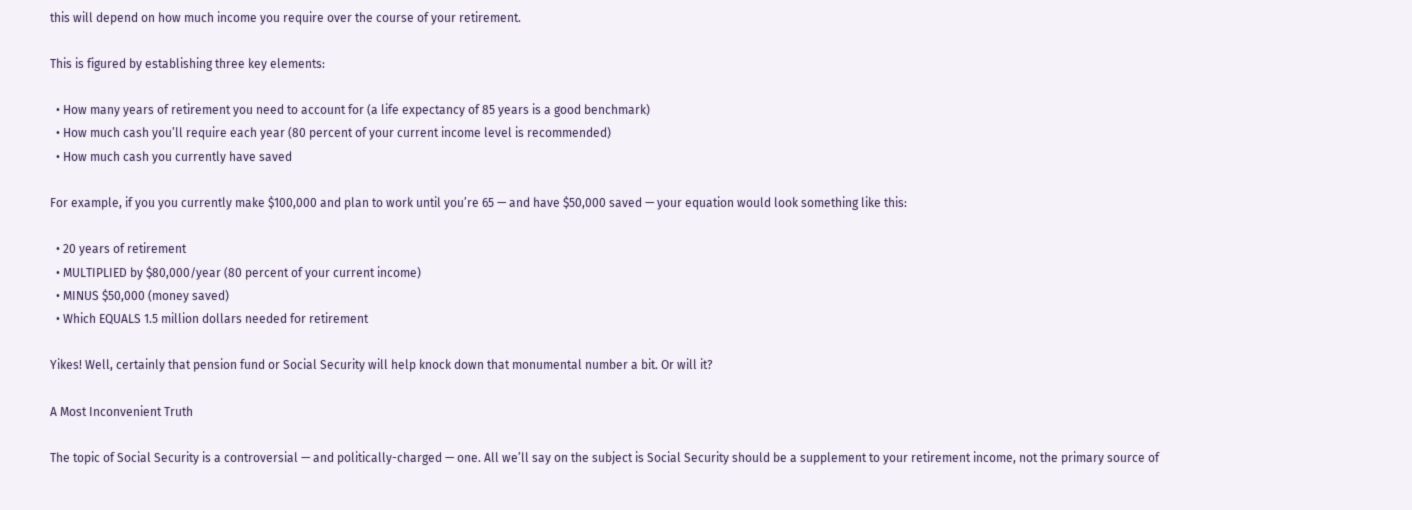this will depend on how much income you require over the course of your retirement.

This is figured by establishing three key elements:

  • How many years of retirement you need to account for (a life expectancy of 85 years is a good benchmark)
  • How much cash you’ll require each year (80 percent of your current income level is recommended)
  • How much cash you currently have saved

For example, if you you currently make $100,000 and plan to work until you’re 65 — and have $50,000 saved — your equation would look something like this:

  • 20 years of retirement
  • MULTIPLIED by $80,000/year (80 percent of your current income)
  • MINUS $50,000 (money saved)
  • Which EQUALS 1.5 million dollars needed for retirement

Yikes! Well, certainly that pension fund or Social Security will help knock down that monumental number a bit. Or will it?

A Most Inconvenient Truth

The topic of Social Security is a controversial — and politically-charged — one. All we’ll say on the subject is Social Security should be a supplement to your retirement income, not the primary source of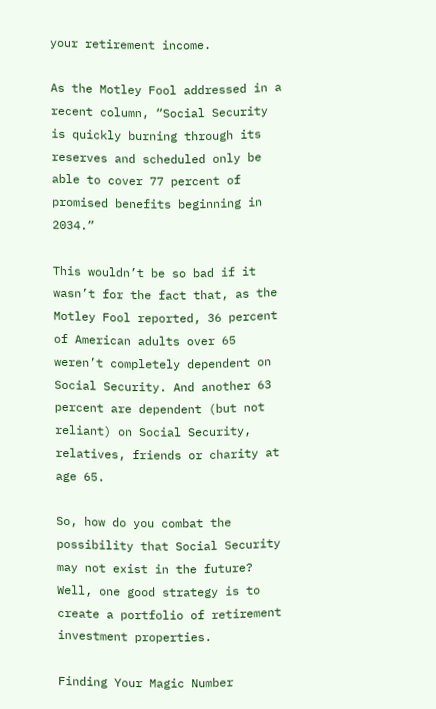your retirement income.

As the Motley Fool addressed in a recent column, “Social Security is quickly burning through its reserves and scheduled only be able to cover 77 percent of promised benefits beginning in 2034.”

This wouldn’t be so bad if it wasn’t for the fact that, as the Motley Fool reported, 36 percent of American adults over 65 weren’t completely dependent on Social Security. And another 63 percent are dependent (but not reliant) on Social Security, relatives, friends or charity at age 65.

So, how do you combat the possibility that Social Security may not exist in the future? Well, one good strategy is to create a portfolio of retirement investment properties.

Finding Your Magic Number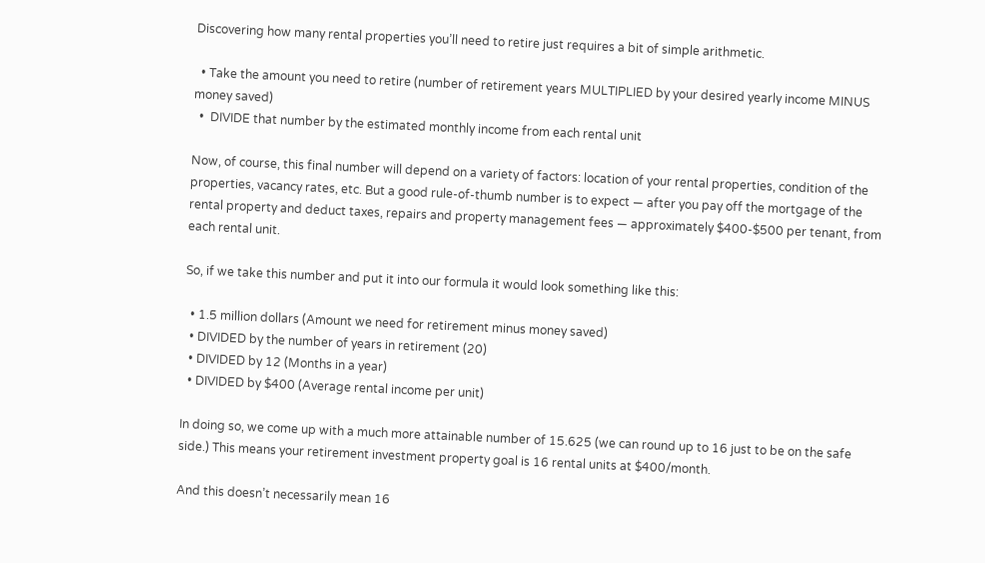Discovering how many rental properties you’ll need to retire just requires a bit of simple arithmetic.

  • Take the amount you need to retire (number of retirement years MULTIPLIED by your desired yearly income MINUS money saved)
  •  DIVIDE that number by the estimated monthly income from each rental unit

Now, of course, this final number will depend on a variety of factors: location of your rental properties, condition of the properties, vacancy rates, etc. But a good rule-of-thumb number is to expect — after you pay off the mortgage of the rental property and deduct taxes, repairs and property management fees — approximately $400-$500 per tenant, from each rental unit.

So, if we take this number and put it into our formula it would look something like this:

  • 1.5 million dollars (Amount we need for retirement minus money saved)
  • DIVIDED by the number of years in retirement (20)
  • DIVIDED by 12 (Months in a year)
  • DIVIDED by $400 (Average rental income per unit)

In doing so, we come up with a much more attainable number of 15.625 (we can round up to 16 just to be on the safe side.) This means your retirement investment property goal is 16 rental units at $400/month.

And this doesn’t necessarily mean 16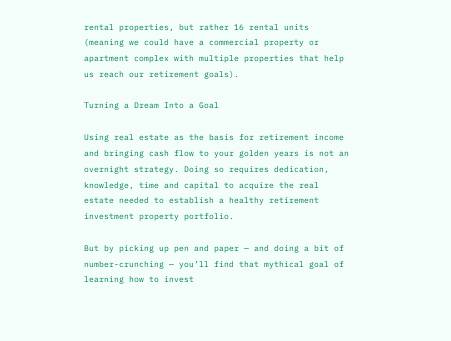rental properties, but rather 16 rental units (meaning we could have a commercial property or apartment complex with multiple properties that help us reach our retirement goals).

Turning a Dream Into a Goal

Using real estate as the basis for retirement income and bringing cash flow to your golden years is not an overnight strategy. Doing so requires dedication, knowledge, time and capital to acquire the real estate needed to establish a healthy retirement investment property portfolio.

But by picking up pen and paper — and doing a bit of number-crunching — you’ll find that mythical goal of learning how to invest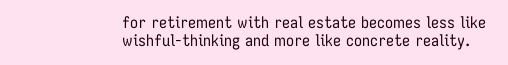for retirement with real estate becomes less like wishful-thinking and more like concrete reality.